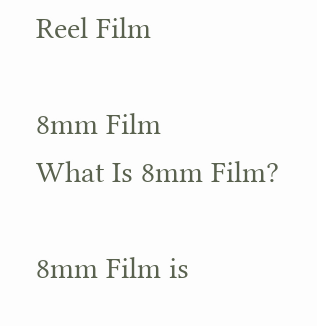Reel Film

8mm Film
What Is 8mm Film?

8mm Film is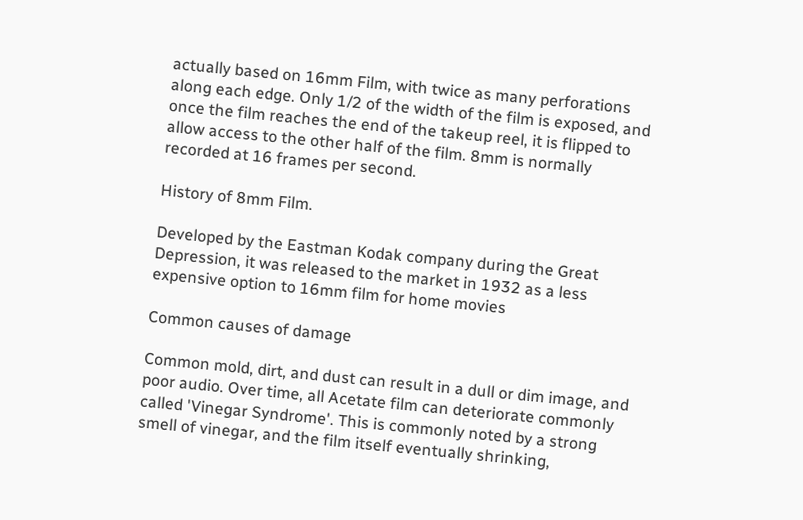actually based on 16mm Film, with twice as many perforations along each edge. Only 1/2 of the width of the film is exposed, and once the film reaches the end of the takeup reel, it is flipped to allow access to the other half of the film. 8mm is normally recorded at 16 frames per second.

History of 8mm Film.

Developed by the Eastman Kodak company during the Great Depression, it was released to the market in 1932 as a less expensive option to 16mm film for home movies

Common causes of damage

Common mold, dirt, and dust can result in a dull or dim image, and poor audio. Over time, all Acetate film can deteriorate commonly called 'Vinegar Syndrome'. This is commonly noted by a strong smell of vinegar, and the film itself eventually shrinking,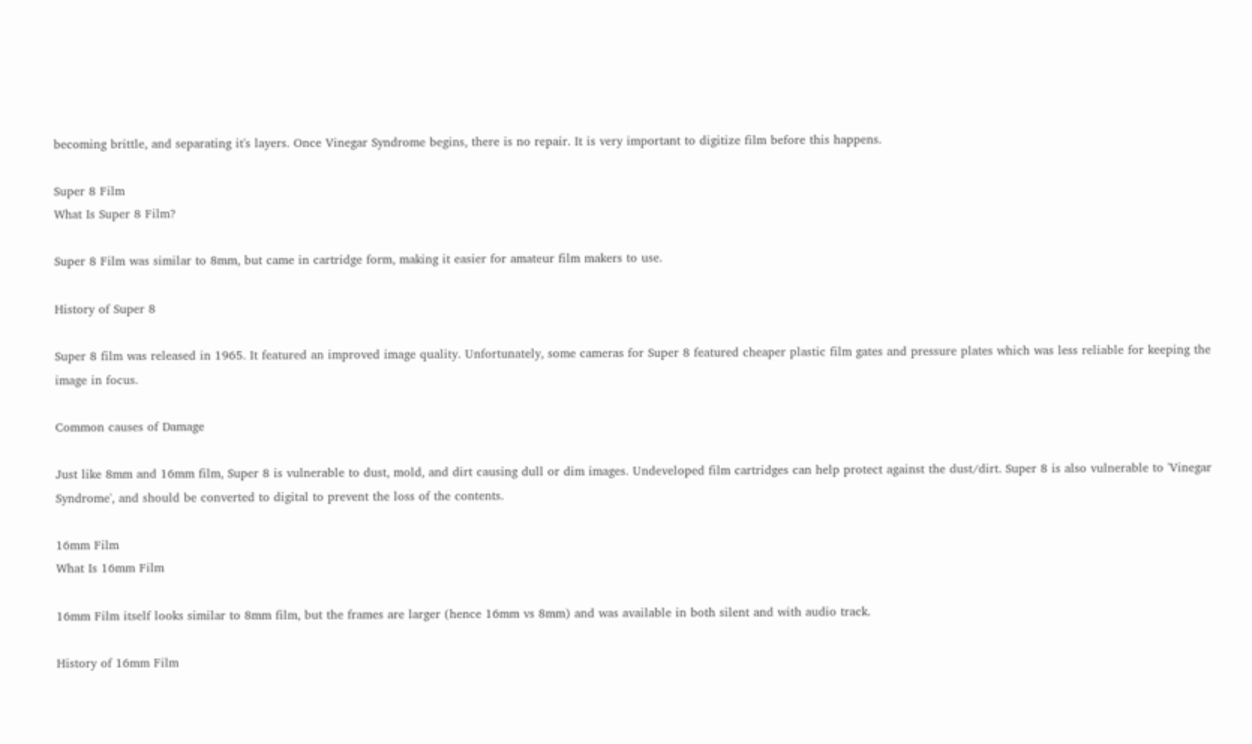becoming brittle, and separating it's layers. Once Vinegar Syndrome begins, there is no repair. It is very important to digitize film before this happens.

Super 8 Film
What Is Super 8 Film?

Super 8 Film was similar to 8mm, but came in cartridge form, making it easier for amateur film makers to use.

History of Super 8

Super 8 film was released in 1965. It featured an improved image quality. Unfortunately, some cameras for Super 8 featured cheaper plastic film gates and pressure plates which was less reliable for keeping the image in focus.

Common causes of Damage

Just like 8mm and 16mm film, Super 8 is vulnerable to dust, mold, and dirt causing dull or dim images. Undeveloped film cartridges can help protect against the dust/dirt. Super 8 is also vulnerable to 'Vinegar Syndrome', and should be converted to digital to prevent the loss of the contents.

16mm Film
What Is 16mm Film

16mm Film itself looks similar to 8mm film, but the frames are larger (hence 16mm vs 8mm) and was available in both silent and with audio track.

History of 16mm Film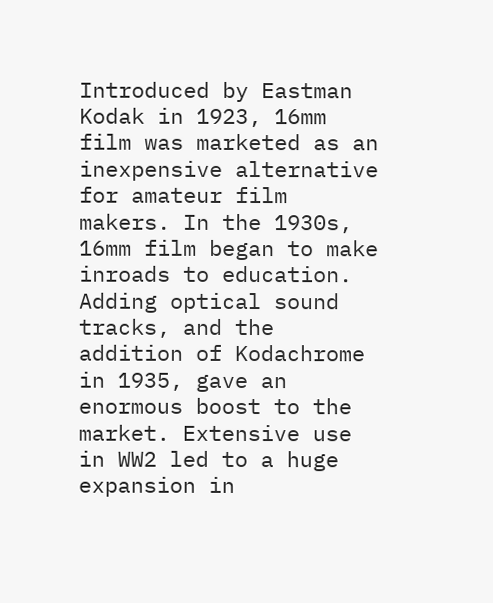Introduced by Eastman Kodak in 1923, 16mm film was marketed as an inexpensive alternative for amateur film makers. In the 1930s, 16mm film began to make inroads to education. Adding optical sound tracks, and the addition of Kodachrome in 1935, gave an enormous boost to the market. Extensive use in WW2 led to a huge expansion in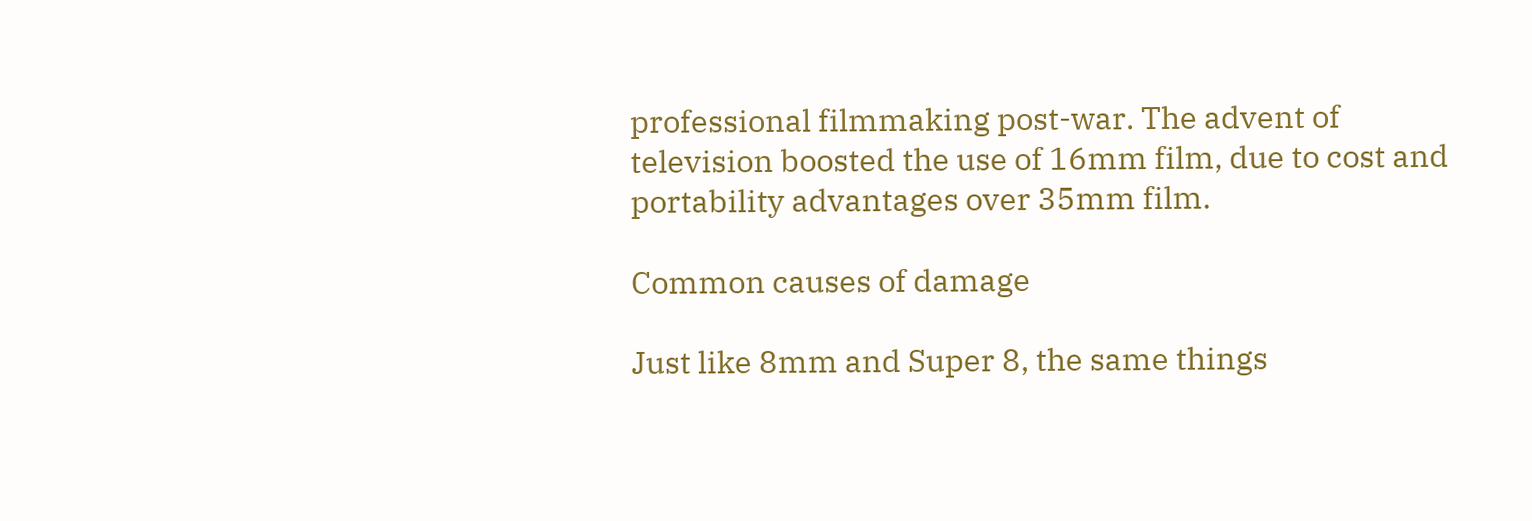professional filmmaking post-war. The advent of television boosted the use of 16mm film, due to cost and portability advantages over 35mm film.

Common causes of damage

Just like 8mm and Super 8, the same things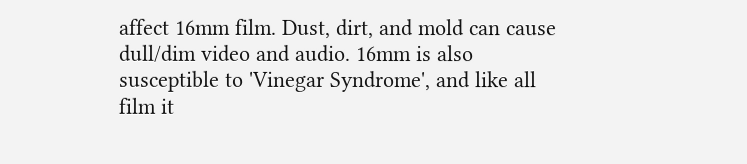affect 16mm film. Dust, dirt, and mold can cause dull/dim video and audio. 16mm is also susceptible to 'Vinegar Syndrome', and like all film it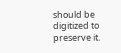should be digitized to preserve it.